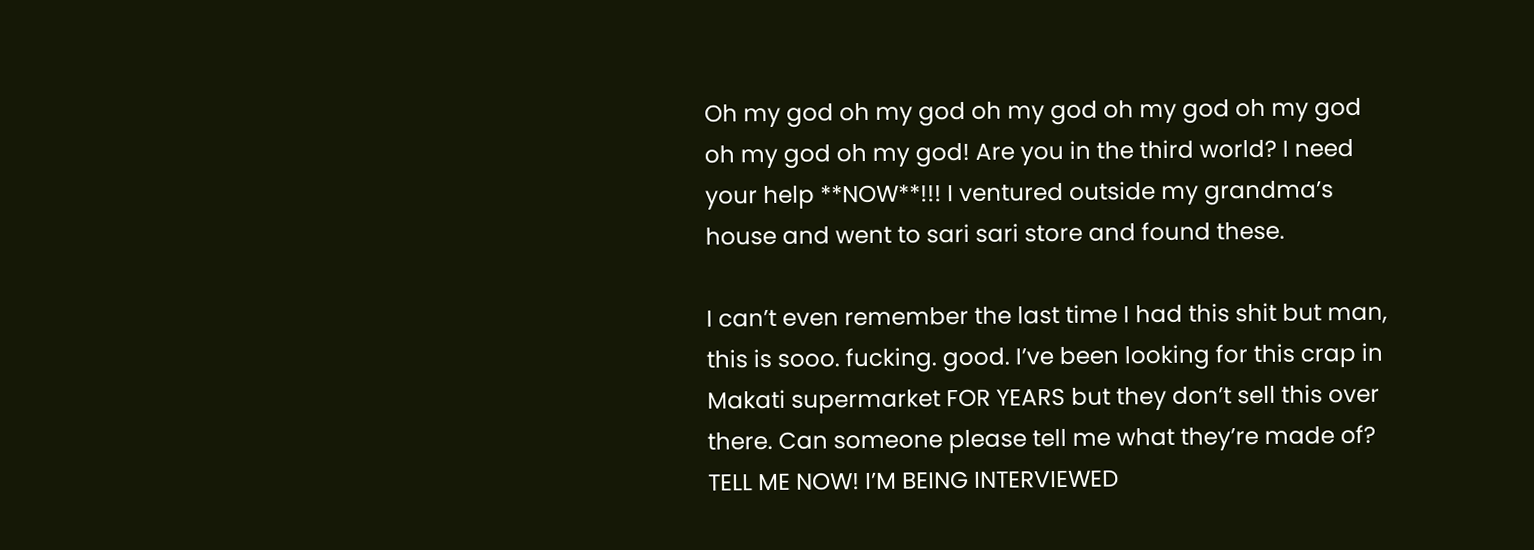Oh my god oh my god oh my god oh my god oh my god oh my god oh my god! Are you in the third world? I need your help **NOW**!!! I ventured outside my grandma’s house and went to sari sari store and found these.

I can’t even remember the last time I had this shit but man, this is sooo. fucking. good. I’ve been looking for this crap in Makati supermarket FOR YEARS but they don’t sell this over there. Can someone please tell me what they’re made of? TELL ME NOW! I’M BEING INTERVIEWED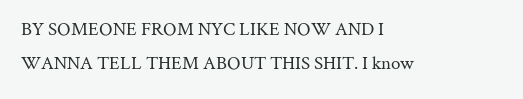BY SOMEONE FROM NYC LIKE NOW AND I WANNA TELL THEM ABOUT THIS SHIT. I know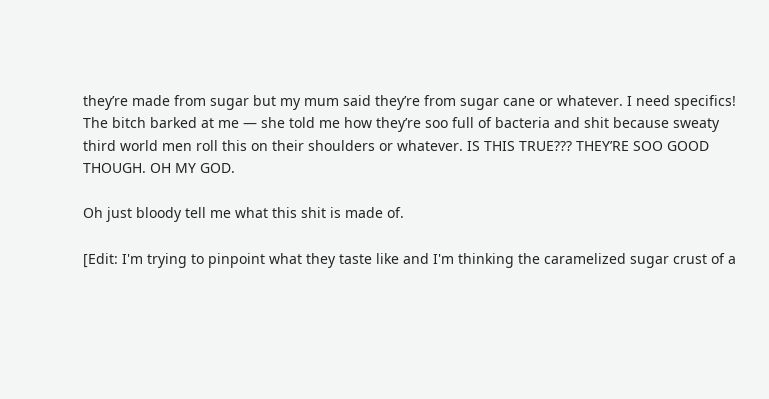they’re made from sugar but my mum said they’re from sugar cane or whatever. I need specifics! The bitch barked at me — she told me how they’re soo full of bacteria and shit because sweaty third world men roll this on their shoulders or whatever. IS THIS TRUE??? THEY’RE SOO GOOD THOUGH. OH MY GOD.

Oh just bloody tell me what this shit is made of.

[Edit: I'm trying to pinpoint what they taste like and I'm thinking the caramelized sugar crust of a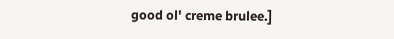good ol' creme brulee.]